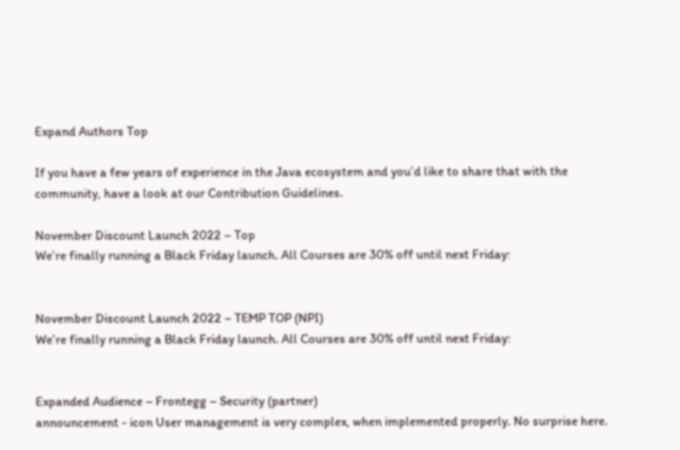Expand Authors Top

If you have a few years of experience in the Java ecosystem and you’d like to share that with the community, have a look at our Contribution Guidelines.

November Discount Launch 2022 – Top
We’re finally running a Black Friday launch. All Courses are 30% off until next Friday:


November Discount Launch 2022 – TEMP TOP (NPI)
We’re finally running a Black Friday launch. All Courses are 30% off until next Friday:


Expanded Audience – Frontegg – Security (partner)
announcement - icon User management is very complex, when implemented properly. No surprise here.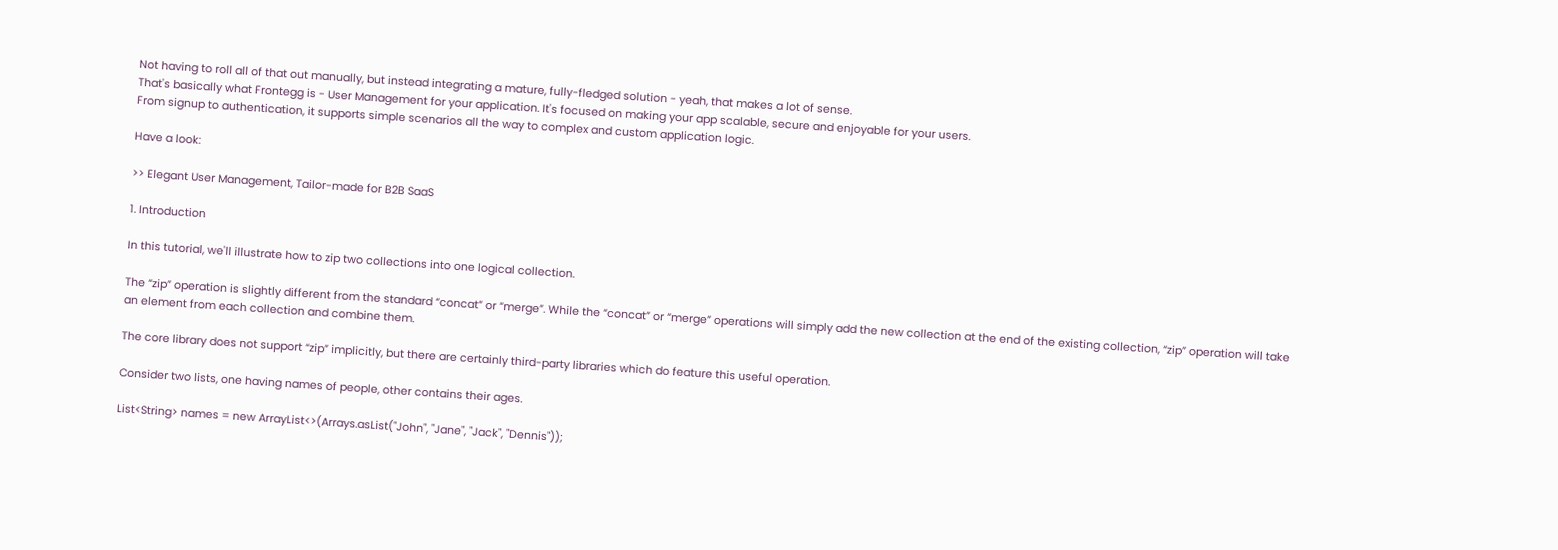Not having to roll all of that out manually, but instead integrating a mature, fully-fledged solution - yeah, that makes a lot of sense.
That's basically what Frontegg is - User Management for your application. It's focused on making your app scalable, secure and enjoyable for your users.
From signup to authentication, it supports simple scenarios all the way to complex and custom application logic.

Have a look:

>> Elegant User Management, Tailor-made for B2B SaaS

1. Introduction

In this tutorial, we'll illustrate how to zip two collections into one logical collection.

The “zip” operation is slightly different from the standard “concat” or “merge”. While the “concat” or “merge” operations will simply add the new collection at the end of the existing collection, “zip” operation will take an element from each collection and combine them.

The core library does not support “zip” implicitly, but there are certainly third-party libraries which do feature this useful operation.

Consider two lists, one having names of people, other contains their ages.

List<String> names = new ArrayList<>(Arrays.asList("John", "Jane", "Jack", "Dennis"));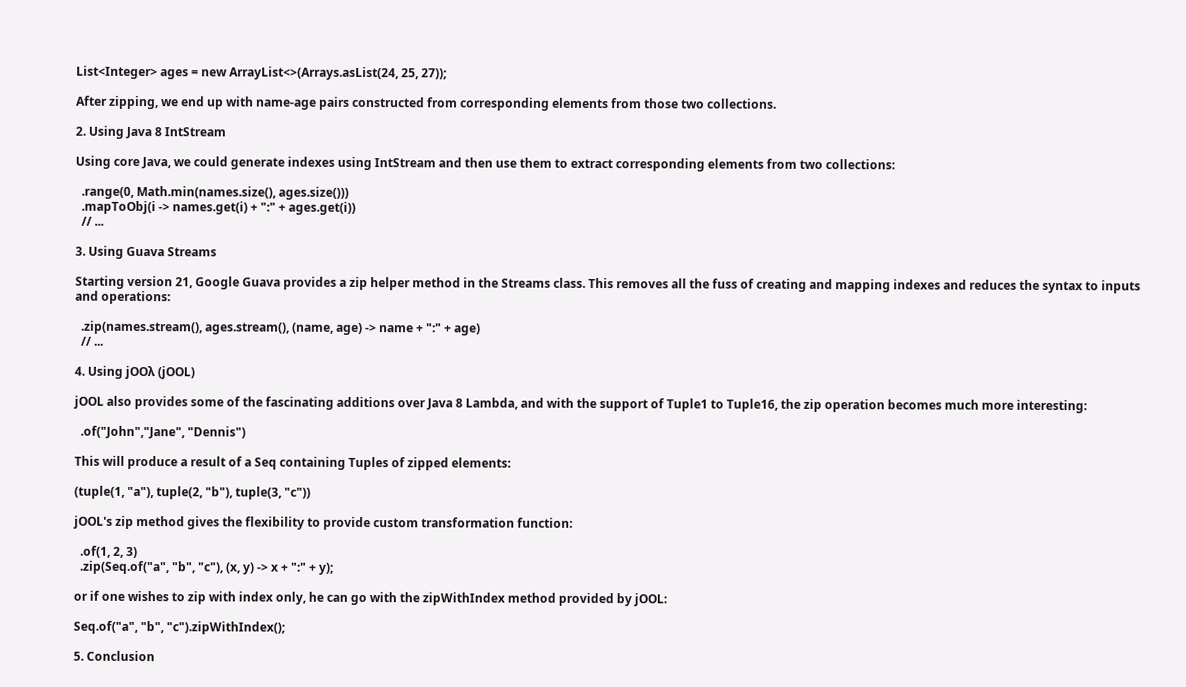List<Integer> ages = new ArrayList<>(Arrays.asList(24, 25, 27));

After zipping, we end up with name-age pairs constructed from corresponding elements from those two collections.

2. Using Java 8 IntStream

Using core Java, we could generate indexes using IntStream and then use them to extract corresponding elements from two collections:

  .range(0, Math.min(names.size(), ages.size()))
  .mapToObj(i -> names.get(i) + ":" + ages.get(i))
  // ...

3. Using Guava Streams

Starting version 21, Google Guava provides a zip helper method in the Streams class. This removes all the fuss of creating and mapping indexes and reduces the syntax to inputs and operations:

  .zip(names.stream(), ages.stream(), (name, age) -> name + ":" + age)
  // ...

4. Using jOOλ (jOOL)

jOOL also provides some of the fascinating additions over Java 8 Lambda, and with the support of Tuple1 to Tuple16, the zip operation becomes much more interesting:

  .of("John","Jane", "Dennis")

This will produce a result of a Seq containing Tuples of zipped elements:

(tuple(1, "a"), tuple(2, "b"), tuple(3, "c"))

jOOL's zip method gives the flexibility to provide custom transformation function:

  .of(1, 2, 3)
  .zip(Seq.of("a", "b", "c"), (x, y) -> x + ":" + y);

or if one wishes to zip with index only, he can go with the zipWithIndex method provided by jOOL:

Seq.of("a", "b", "c").zipWithIndex();

5. Conclusion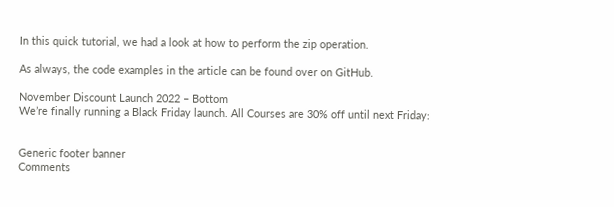In this quick tutorial, we had a look at how to perform the zip operation.

As always, the code examples in the article can be found over on GitHub.

November Discount Launch 2022 – Bottom
We’re finally running a Black Friday launch. All Courses are 30% off until next Friday:


Generic footer banner
Comments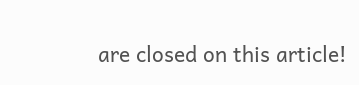are closed on this article!